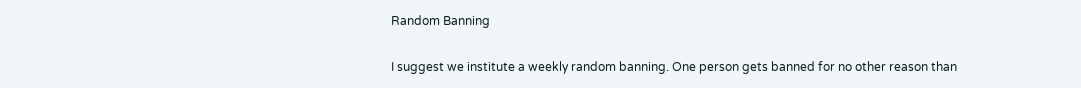Random Banning

I suggest we institute a weekly random banning. One person gets banned for no other reason than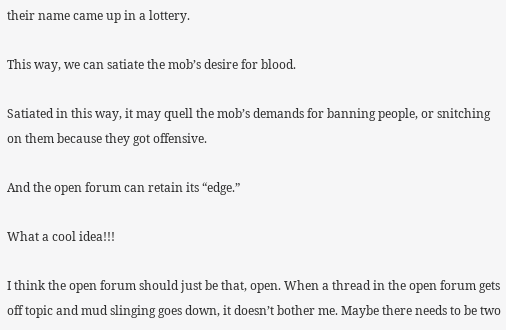their name came up in a lottery.

This way, we can satiate the mob’s desire for blood.

Satiated in this way, it may quell the mob’s demands for banning people, or snitching on them because they got offensive.

And the open forum can retain its “edge.”

What a cool idea!!!

I think the open forum should just be that, open. When a thread in the open forum gets off topic and mud slinging goes down, it doesn’t bother me. Maybe there needs to be two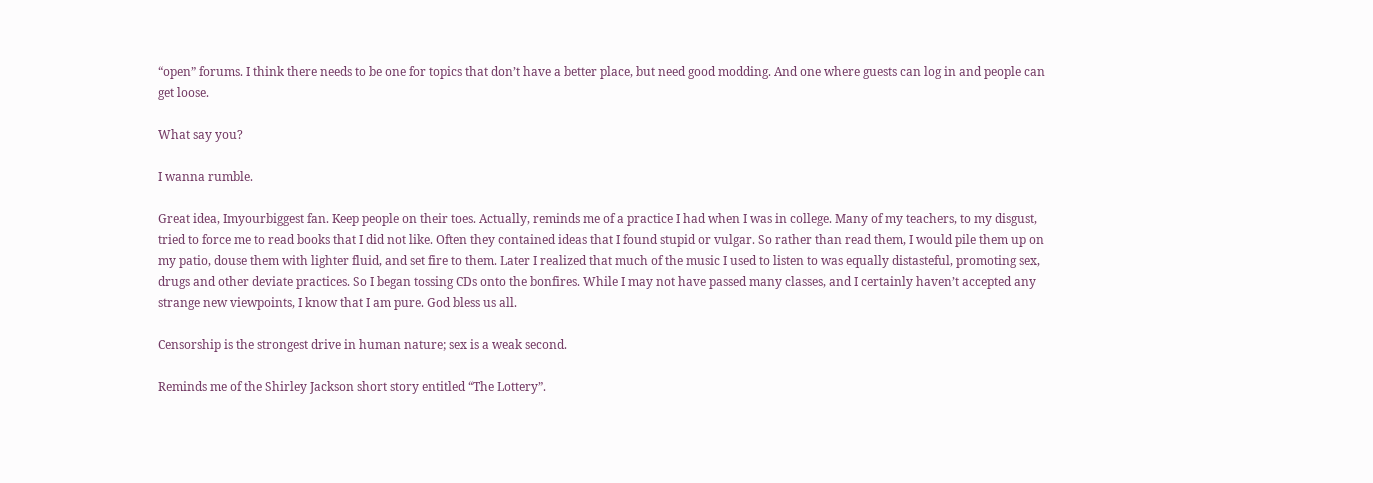“open” forums. I think there needs to be one for topics that don’t have a better place, but need good modding. And one where guests can log in and people can get loose.

What say you?

I wanna rumble.

Great idea, Imyourbiggest fan. Keep people on their toes. Actually, reminds me of a practice I had when I was in college. Many of my teachers, to my disgust, tried to force me to read books that I did not like. Often they contained ideas that I found stupid or vulgar. So rather than read them, I would pile them up on my patio, douse them with lighter fluid, and set fire to them. Later I realized that much of the music I used to listen to was equally distasteful, promoting sex, drugs and other deviate practices. So I began tossing CDs onto the bonfires. While I may not have passed many classes, and I certainly haven’t accepted any strange new viewpoints, I know that I am pure. God bless us all.

Censorship is the strongest drive in human nature; sex is a weak second.

Reminds me of the Shirley Jackson short story entitled “The Lottery”.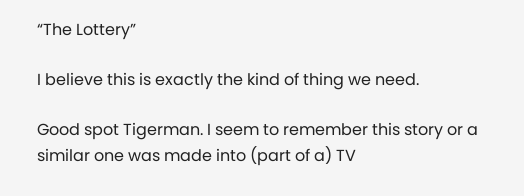“The Lottery”

I believe this is exactly the kind of thing we need.

Good spot Tigerman. I seem to remember this story or a similar one was made into (part of a) TV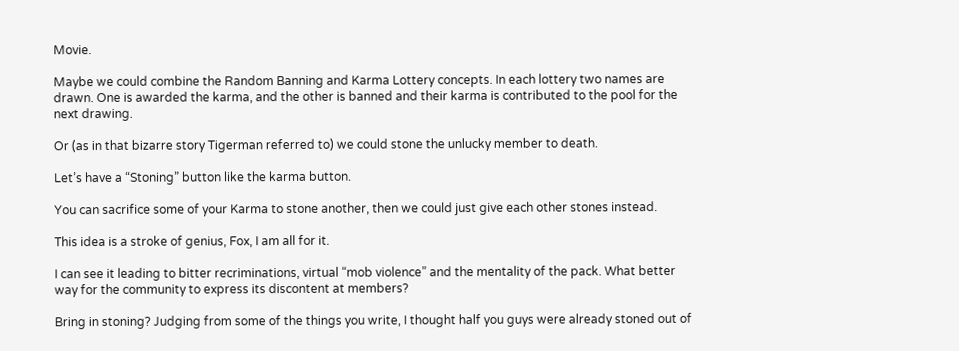Movie.

Maybe we could combine the Random Banning and Karma Lottery concepts. In each lottery two names are drawn. One is awarded the karma, and the other is banned and their karma is contributed to the pool for the next drawing.

Or (as in that bizarre story Tigerman referred to) we could stone the unlucky member to death.

Let’s have a “Stoning” button like the karma button.

You can sacrifice some of your Karma to stone another, then we could just give each other stones instead.

This idea is a stroke of genius, Fox, I am all for it.

I can see it leading to bitter recriminations, virtual “mob violence” and the mentality of the pack. What better way for the community to express its discontent at members?

Bring in stoning? Judging from some of the things you write, I thought half you guys were already stoned out of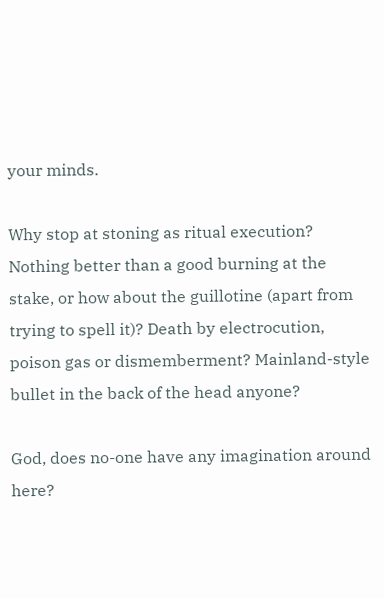your minds.

Why stop at stoning as ritual execution? Nothing better than a good burning at the stake, or how about the guillotine (apart from trying to spell it)? Death by electrocution, poison gas or dismemberment? Mainland-style bullet in the back of the head anyone?

God, does no-one have any imagination around here?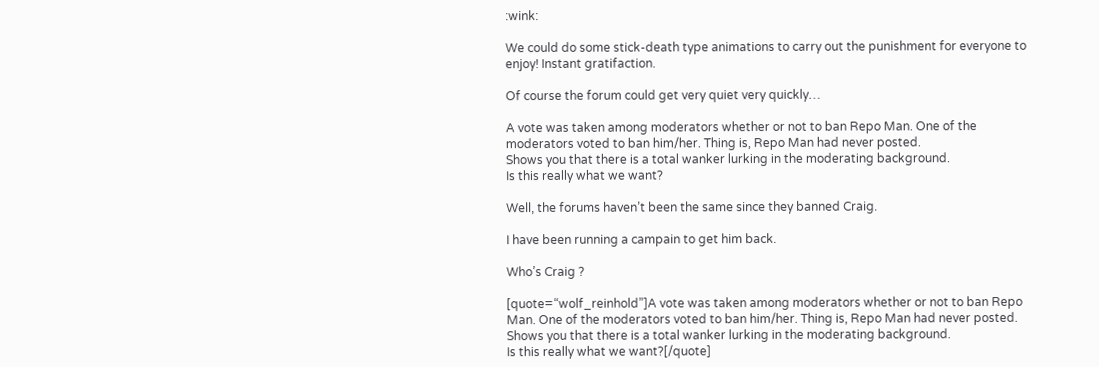:wink:

We could do some stick-death type animations to carry out the punishment for everyone to enjoy! Instant gratifaction.

Of course the forum could get very quiet very quickly…

A vote was taken among moderators whether or not to ban Repo Man. One of the moderators voted to ban him/her. Thing is, Repo Man had never posted.
Shows you that there is a total wanker lurking in the moderating background.
Is this really what we want?

Well, the forums haven’t been the same since they banned Craig.

I have been running a campain to get him back.

Who’s Craig ?

[quote=“wolf_reinhold”]A vote was taken among moderators whether or not to ban Repo Man. One of the moderators voted to ban him/her. Thing is, Repo Man had never posted.
Shows you that there is a total wanker lurking in the moderating background.
Is this really what we want?[/quote]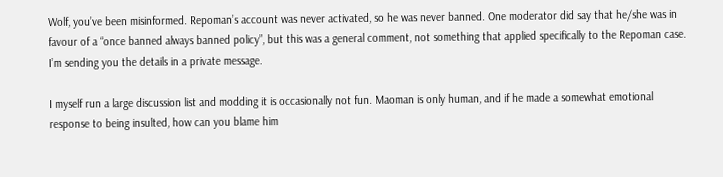Wolf, you’ve been misinformed. Repoman’s account was never activated, so he was never banned. One moderator did say that he/she was in favour of a “once banned always banned policy”, but this was a general comment, not something that applied specifically to the Repoman case. I’m sending you the details in a private message.

I myself run a large discussion list and modding it is occasionally not fun. Maoman is only human, and if he made a somewhat emotional response to being insulted, how can you blame him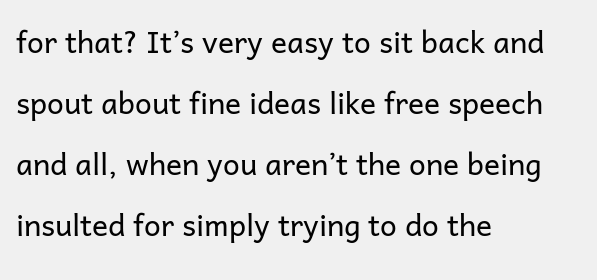for that? It’s very easy to sit back and spout about fine ideas like free speech and all, when you aren’t the one being insulted for simply trying to do the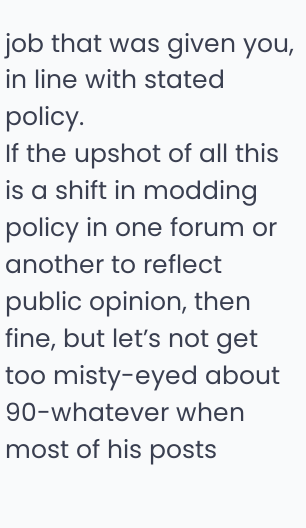job that was given you, in line with stated policy.
If the upshot of all this is a shift in modding policy in one forum or another to reflect public opinion, then fine, but let’s not get too misty-eyed about 90-whatever when most of his posts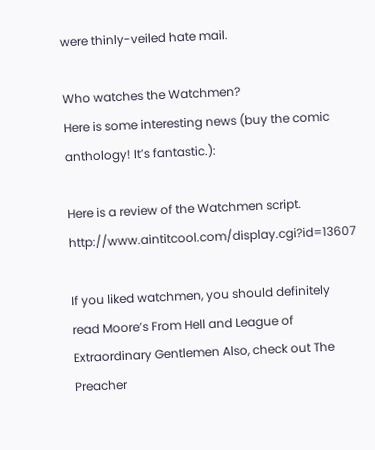were thinly-veiled hate mail.

Who watches the Watchmen?
Here is some interesting news (buy the comic anthology! It’s fantastic.):

Here is a review of the Watchmen script. http://www.aintitcool.com/display.cgi?id=13607

If you liked watchmen, you should definitely read Moore’s From Hell and League of Extraordinary Gentlemen Also, check out The Preacher